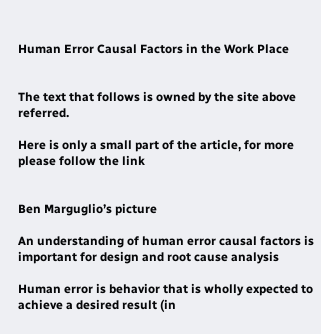Human Error Causal Factors in the Work Place


The text that follows is owned by the site above referred.

Here is only a small part of the article, for more please follow the link


Ben Marguglio’s picture

An understanding of human error causal factors is important for design and root cause analysis

Human error is behavior that is wholly expected to achieve a desired result (in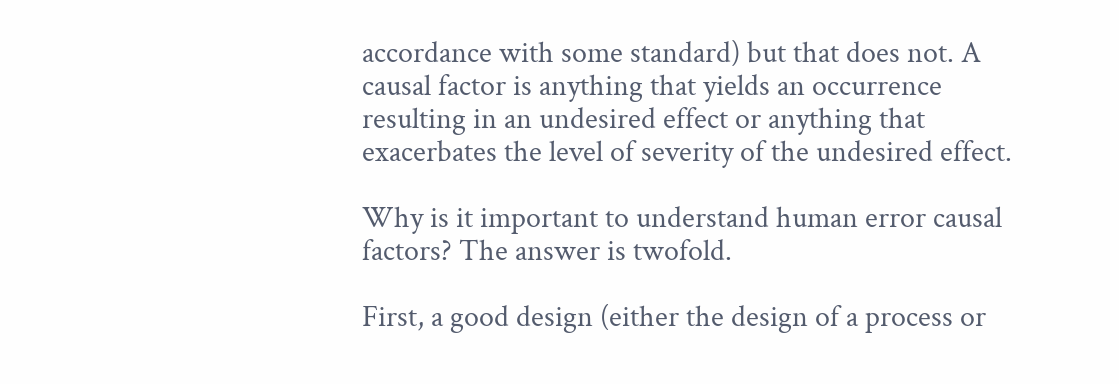accordance with some standard) but that does not. A causal factor is anything that yields an occurrence resulting in an undesired effect or anything that exacerbates the level of severity of the undesired effect.

Why is it important to understand human error causal factors? The answer is twofold.

First, a good design (either the design of a process or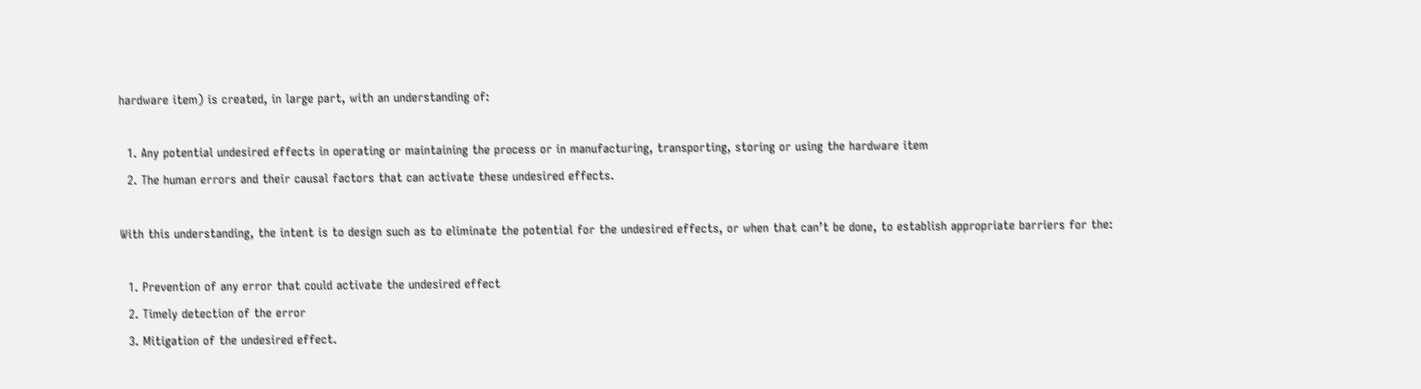hardware item) is created, in large part, with an understanding of:

  1. Any potential undesired effects in operating or maintaining the process or in manufacturing, transporting, storing or using the hardware item
  2. The human errors and their causal factors that can activate these undesired effects.

With this understanding, the intent is to design such as to eliminate the potential for the undesired effects, or when that can’t be done, to establish appropriate barriers for the:

  1. Prevention of any error that could activate the undesired effect
  2. Timely detection of the error
  3. Mitigation of the undesired effect.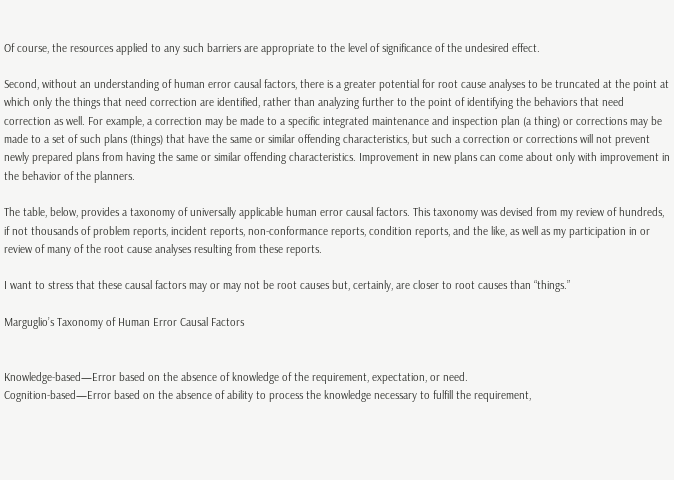Of course, the resources applied to any such barriers are appropriate to the level of significance of the undesired effect.

Second, without an understanding of human error causal factors, there is a greater potential for root cause analyses to be truncated at the point at which only the things that need correction are identified, rather than analyzing further to the point of identifying the behaviors that need correction as well. For example, a correction may be made to a specific integrated maintenance and inspection plan (a thing) or corrections may be made to a set of such plans (things) that have the same or similar offending characteristics, but such a correction or corrections will not prevent newly prepared plans from having the same or similar offending characteristics. Improvement in new plans can come about only with improvement in the behavior of the planners.

The table, below, provides a taxonomy of universally applicable human error causal factors. This taxonomy was devised from my review of hundreds, if not thousands of problem reports, incident reports, non-conformance reports, condition reports, and the like, as well as my participation in or review of many of the root cause analyses resulting from these reports.

I want to stress that these causal factors may or may not be root causes but, certainly, are closer to root causes than “things.”

Marguglio’s Taxonomy of Human Error Causal Factors


Knowledge-based—Error based on the absence of knowledge of the requirement, expectation, or need.
Cognition-based—Error based on the absence of ability to process the knowledge necessary to fulfill the requirement,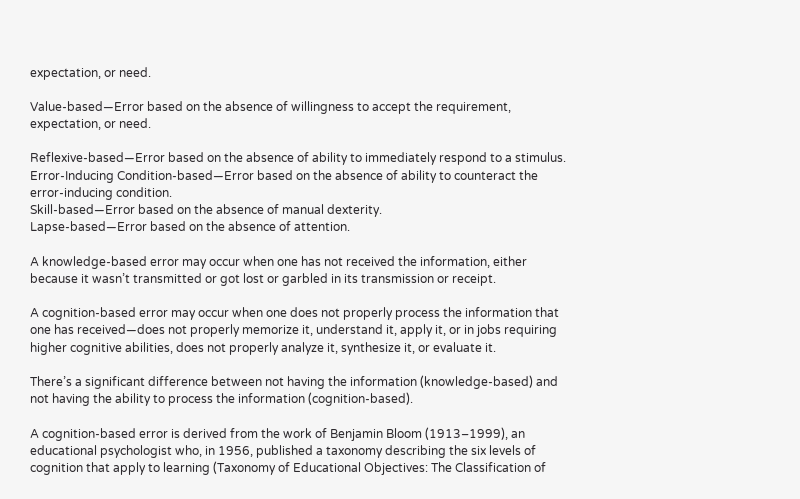expectation, or need.

Value-based—Error based on the absence of willingness to accept the requirement, expectation, or need.

Reflexive-based—Error based on the absence of ability to immediately respond to a stimulus.
Error-Inducing Condition-based—Error based on the absence of ability to counteract the error-inducing condition.
Skill-based—Error based on the absence of manual dexterity.
Lapse-based—Error based on the absence of attention.

A knowledge-based error may occur when one has not received the information, either because it wasn’t transmitted or got lost or garbled in its transmission or receipt.

A cognition-based error may occur when one does not properly process the information that one has received—does not properly memorize it, understand it, apply it, or in jobs requiring higher cognitive abilities, does not properly analyze it, synthesize it, or evaluate it.

There’s a significant difference between not having the information (knowledge-based) and not having the ability to process the information (cognition-based).

A cognition-based error is derived from the work of Benjamin Bloom (1913–1999), an educational psychologist who, in 1956, published a taxonomy describing the six levels of cognition that apply to learning (Taxonomy of Educational Objectives: The Classification of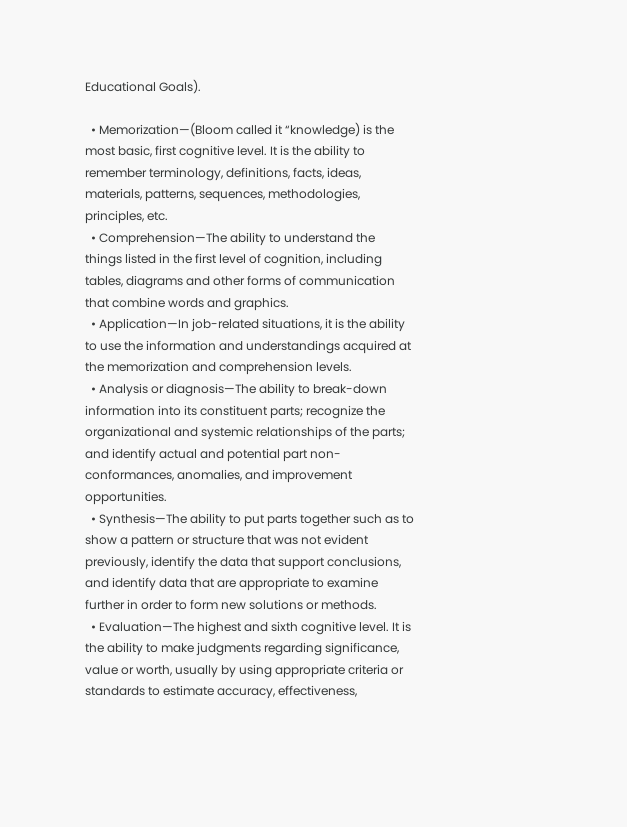Educational Goals).

  • Memorization—(Bloom called it “knowledge) is the most basic, first cognitive level. It is the ability to remember terminology, definitions, facts, ideas, materials, patterns, sequences, methodologies, principles, etc.
  • Comprehension—The ability to understand the things listed in the first level of cognition, including tables, diagrams and other forms of communication that combine words and graphics.
  • Application—In job-related situations, it is the ability to use the information and understandings acquired at the memorization and comprehension levels.
  • Analysis or diagnosis—The ability to break-down information into its constituent parts; recognize the organizational and systemic relationships of the parts; and identify actual and potential part non-conformances, anomalies, and improvement opportunities.
  • Synthesis—The ability to put parts together such as to show a pattern or structure that was not evident previously, identify the data that support conclusions, and identify data that are appropriate to examine further in order to form new solutions or methods.
  • Evaluation—The highest and sixth cognitive level. It is the ability to make judgments regarding significance, value or worth, usually by using appropriate criteria or standards to estimate accuracy, effectiveness,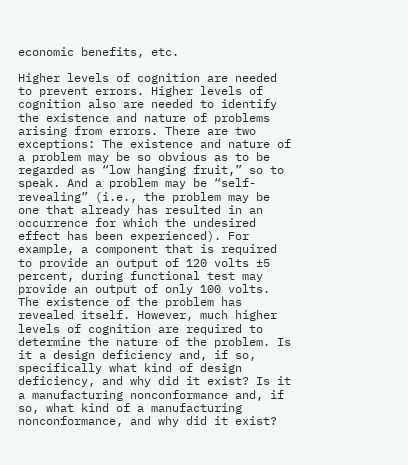economic benefits, etc.

Higher levels of cognition are needed to prevent errors. Higher levels of cognition also are needed to identify the existence and nature of problems arising from errors. There are two exceptions: The existence and nature of a problem may be so obvious as to be regarded as “low hanging fruit,” so to speak. And a problem may be “self-revealing” (i.e., the problem may be one that already has resulted in an occurrence for which the undesired effect has been experienced). For example, a component that is required to provide an output of 120 volts ±5 percent, during functional test may provide an output of only 100 volts. The existence of the problem has revealed itself. However, much higher levels of cognition are required to determine the nature of the problem. Is it a design deficiency and, if so, specifically what kind of design deficiency, and why did it exist? Is it a manufacturing nonconformance and, if so, what kind of a manufacturing nonconformance, and why did it exist?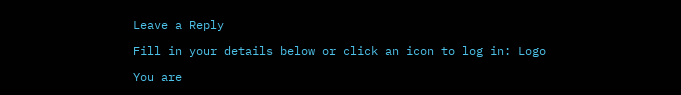Leave a Reply

Fill in your details below or click an icon to log in: Logo

You are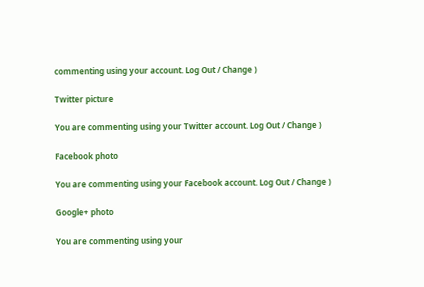commenting using your account. Log Out / Change )

Twitter picture

You are commenting using your Twitter account. Log Out / Change )

Facebook photo

You are commenting using your Facebook account. Log Out / Change )

Google+ photo

You are commenting using your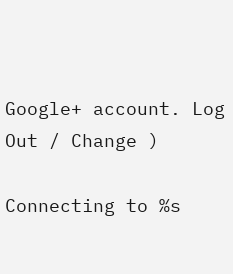Google+ account. Log Out / Change )

Connecting to %s